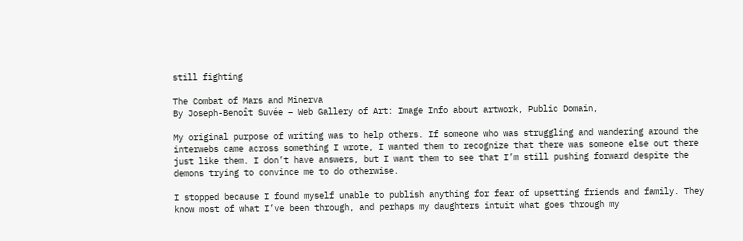still fighting

The Combat of Mars and Minerva
By Joseph-Benoît Suvée – Web Gallery of Art: Image Info about artwork, Public Domain,

My original purpose of writing was to help others. If someone who was struggling and wandering around the interwebs came across something I wrote, I wanted them to recognize that there was someone else out there just like them. I don’t have answers, but I want them to see that I’m still pushing forward despite the demons trying to convince me to do otherwise.

I stopped because I found myself unable to publish anything for fear of upsetting friends and family. They know most of what I’ve been through, and perhaps my daughters intuit what goes through my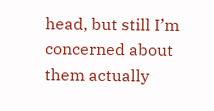head, but still I’m concerned about them actually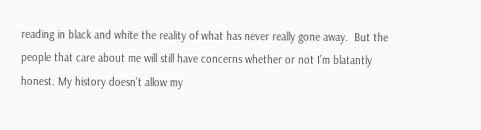reading in black and white the reality of what has never really gone away.  But the people that care about me will still have concerns whether or not I’m blatantly honest. My history doesn’t allow my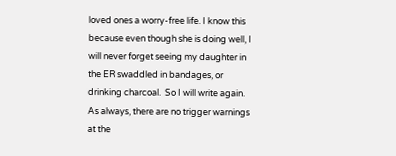loved ones a worry-free life. I know this because even though she is doing well, I will never forget seeing my daughter in the ER swaddled in bandages, or drinking charcoal.  So I will write again. As always, there are no trigger warnings at the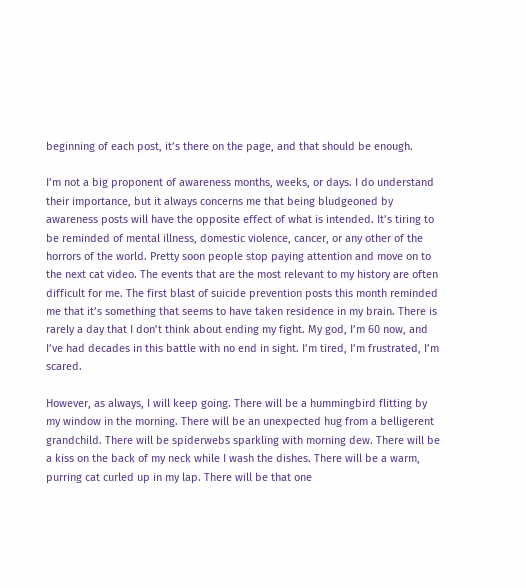beginning of each post, it’s there on the page, and that should be enough.

I’m not a big proponent of awareness months, weeks, or days. I do understand their importance, but it always concerns me that being bludgeoned by awareness posts will have the opposite effect of what is intended. It’s tiring to be reminded of mental illness, domestic violence, cancer, or any other of the horrors of the world. Pretty soon people stop paying attention and move on to the next cat video. The events that are the most relevant to my history are often difficult for me. The first blast of suicide prevention posts this month reminded me that it’s something that seems to have taken residence in my brain. There is rarely a day that I don’t think about ending my fight. My god, I’m 60 now, and I’ve had decades in this battle with no end in sight. I’m tired, I’m frustrated, I’m scared.

However, as always, I will keep going. There will be a hummingbird flitting by my window in the morning. There will be an unexpected hug from a belligerent grandchild. There will be spiderwebs sparkling with morning dew. There will be a kiss on the back of my neck while I wash the dishes. There will be a warm, purring cat curled up in my lap. There will be that one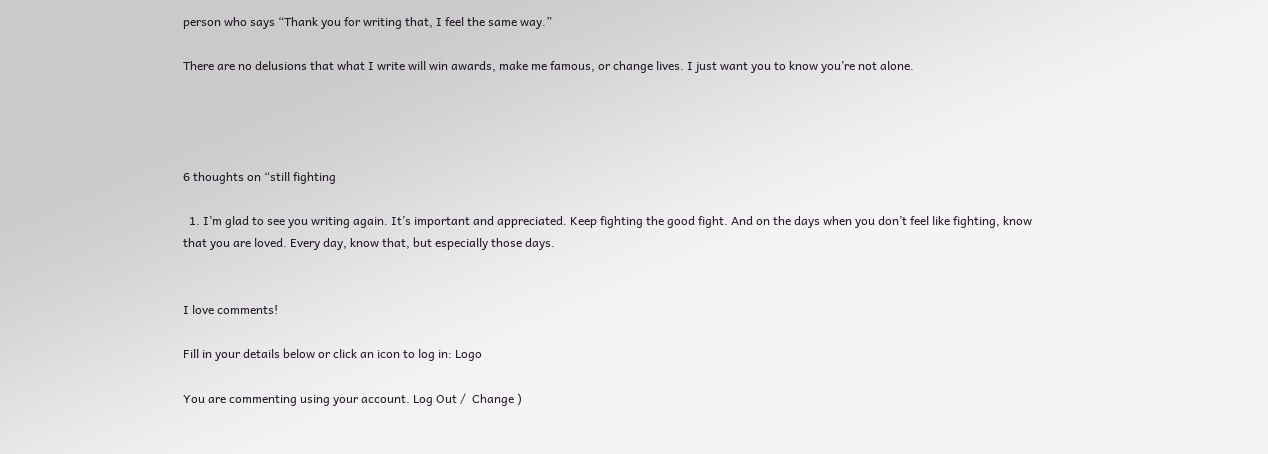person who says “Thank you for writing that, I feel the same way.”

There are no delusions that what I write will win awards, make me famous, or change lives. I just want you to know you’re not alone.




6 thoughts on “still fighting

  1. I’m glad to see you writing again. It’s important and appreciated. Keep fighting the good fight. And on the days when you don’t feel like fighting, know that you are loved. Every day, know that, but especially those days.


I love comments!

Fill in your details below or click an icon to log in: Logo

You are commenting using your account. Log Out /  Change )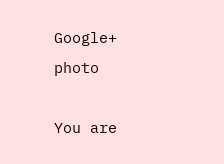Google+ photo

You are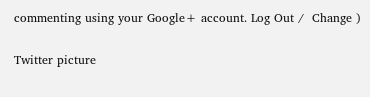commenting using your Google+ account. Log Out /  Change )

Twitter picture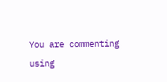You are commenting using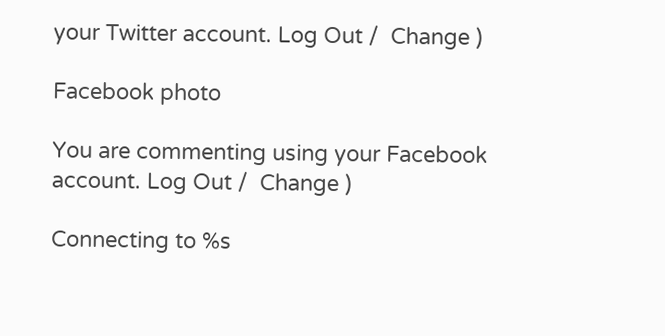your Twitter account. Log Out /  Change )

Facebook photo

You are commenting using your Facebook account. Log Out /  Change )

Connecting to %s